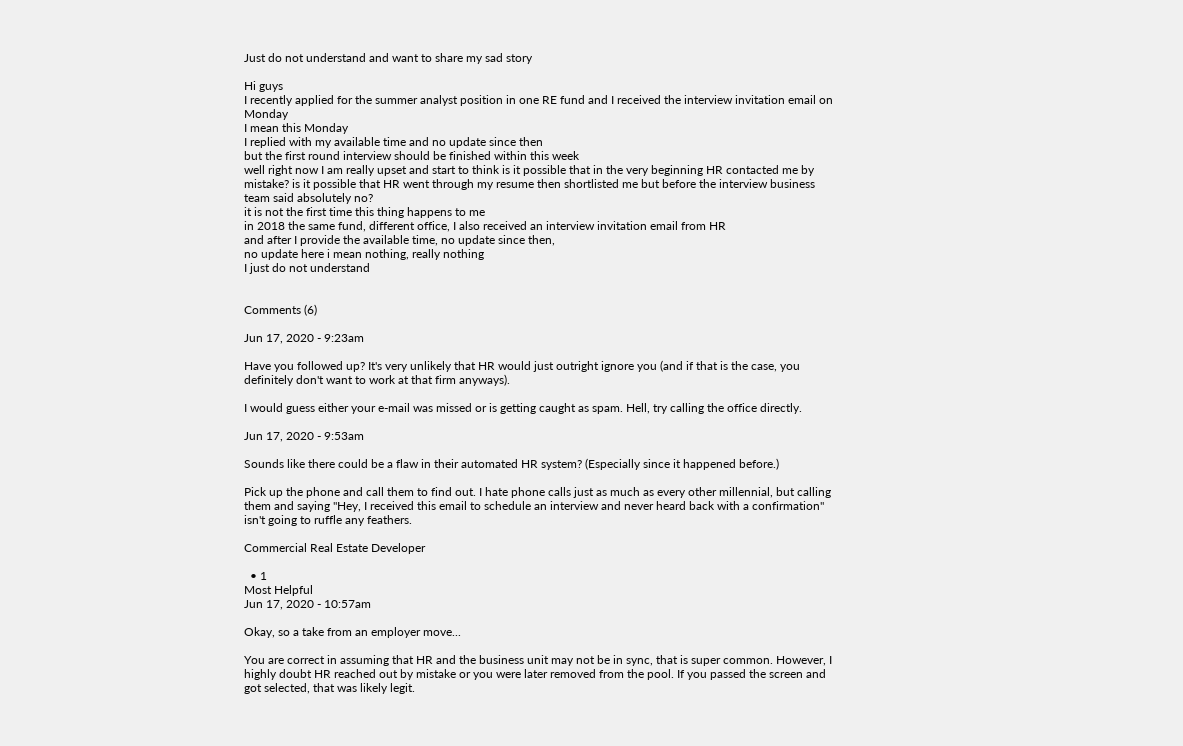Just do not understand and want to share my sad story

Hi guys
I recently applied for the summer analyst position in one RE fund and I received the interview invitation email on Monday
I mean this Monday
I replied with my available time and no update since then
but the first round interview should be finished within this week
well right now I am really upset and start to think is it possible that in the very beginning HR contacted me by mistake? is it possible that HR went through my resume then shortlisted me but before the interview business team said absolutely no?
it is not the first time this thing happens to me
in 2018 the same fund, different office, I also received an interview invitation email from HR
and after I provide the available time, no update since then,
no update here i mean nothing, really nothing
I just do not understand


Comments (6)

Jun 17, 2020 - 9:23am

Have you followed up? It's very unlikely that HR would just outright ignore you (and if that is the case, you definitely don't want to work at that firm anyways).

I would guess either your e-mail was missed or is getting caught as spam. Hell, try calling the office directly.

Jun 17, 2020 - 9:53am

Sounds like there could be a flaw in their automated HR system? (Especially since it happened before.)

Pick up the phone and call them to find out. I hate phone calls just as much as every other millennial, but calling them and saying "Hey, I received this email to schedule an interview and never heard back with a confirmation" isn't going to ruffle any feathers.

Commercial Real Estate Developer

  • 1
Most Helpful
Jun 17, 2020 - 10:57am

Okay, so a take from an employer move...

You are correct in assuming that HR and the business unit may not be in sync, that is super common. However, I highly doubt HR reached out by mistake or you were later removed from the pool. If you passed the screen and got selected, that was likely legit.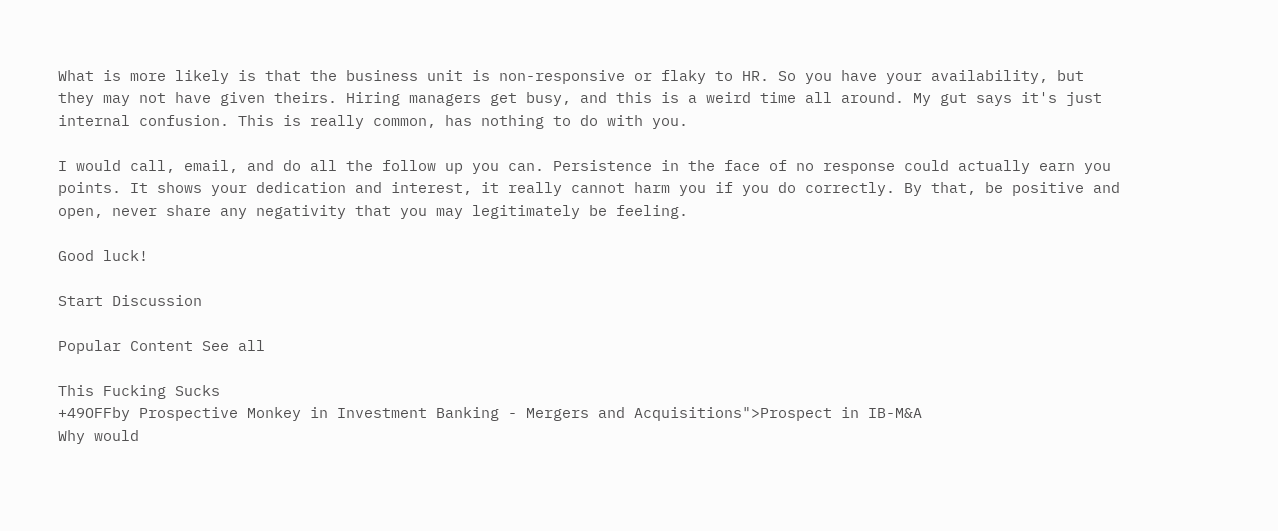What is more likely is that the business unit is non-responsive or flaky to HR. So you have your availability, but they may not have given theirs. Hiring managers get busy, and this is a weird time all around. My gut says it's just internal confusion. This is really common, has nothing to do with you.

I would call, email, and do all the follow up you can. Persistence in the face of no response could actually earn you points. It shows your dedication and interest, it really cannot harm you if you do correctly. By that, be positive and open, never share any negativity that you may legitimately be feeling.

Good luck!

Start Discussion

Popular Content See all

This Fucking Sucks
+49OFFby Prospective Monkey in Investment Banking - Mergers and Acquisitions">Prospect in IB-M&A
Why would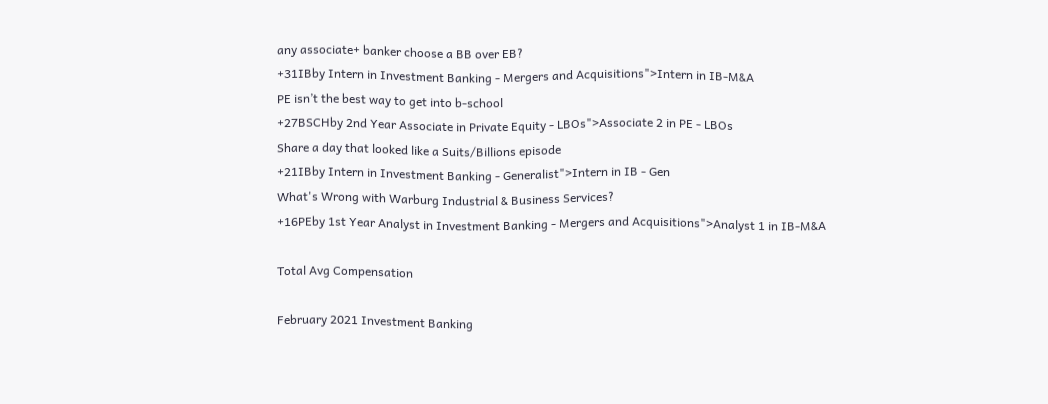any associate+ banker choose a BB over EB?
+31IBby Intern in Investment Banking - Mergers and Acquisitions">Intern in IB-M&A
PE isn’t the best way to get into b-school
+27BSCHby 2nd Year Associate in Private Equity - LBOs">Associate 2 in PE - LBOs
Share a day that looked like a Suits/Billions episode
+21IBby Intern in Investment Banking - Generalist">Intern in IB - Gen
What's Wrong with Warburg Industrial & Business Services?
+16PEby 1st Year Analyst in Investment Banking - Mergers and Acquisitions">Analyst 1 in IB-M&A

Total Avg Compensation

February 2021 Investment Banking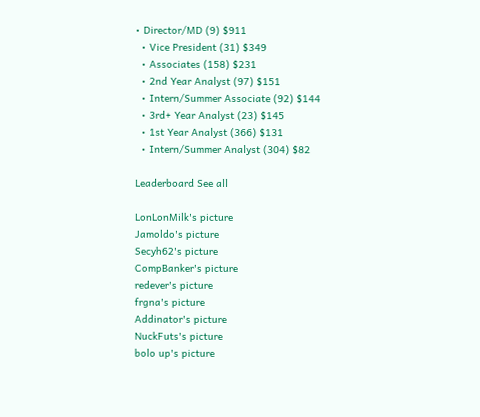• Director/MD (9) $911
  • Vice President (31) $349
  • Associates (158) $231
  • 2nd Year Analyst (97) $151
  • Intern/Summer Associate (92) $144
  • 3rd+ Year Analyst (23) $145
  • 1st Year Analyst (366) $131
  • Intern/Summer Analyst (304) $82

Leaderboard See all

LonLonMilk's picture
Jamoldo's picture
Secyh62's picture
CompBanker's picture
redever's picture
frgna's picture
Addinator's picture
NuckFuts's picture
bolo up's picture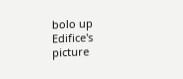bolo up
Edifice's picture